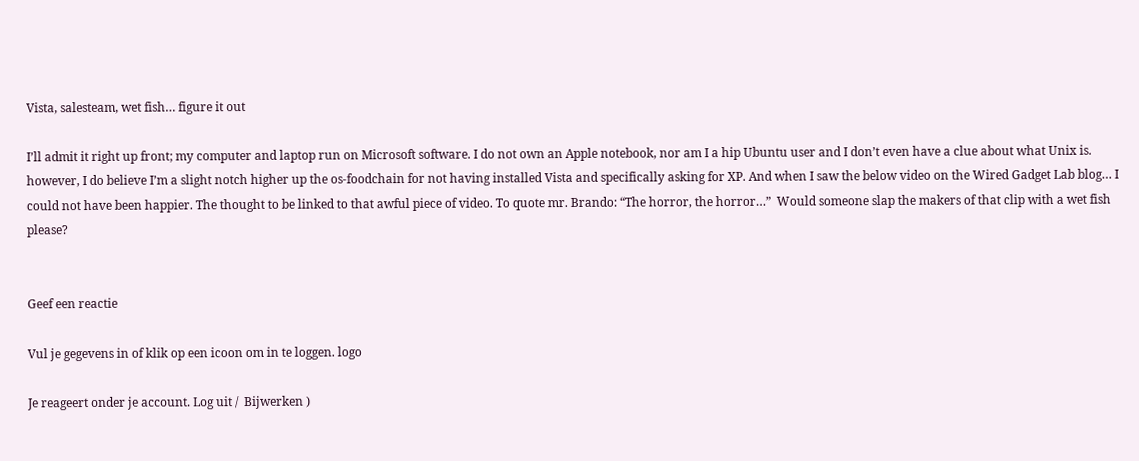Vista, salesteam, wet fish… figure it out

I’ll admit it right up front; my computer and laptop run on Microsoft software. I do not own an Apple notebook, nor am I a hip Ubuntu user and I don’t even have a clue about what Unix is. however, I do believe I’m a slight notch higher up the os-foodchain for not having installed Vista and specifically asking for XP. And when I saw the below video on the Wired Gadget Lab blog… I could not have been happier. The thought to be linked to that awful piece of video. To quote mr. Brando: “The horror, the horror…”  Would someone slap the makers of that clip with a wet fish please?


Geef een reactie

Vul je gegevens in of klik op een icoon om in te loggen. logo

Je reageert onder je account. Log uit /  Bijwerken )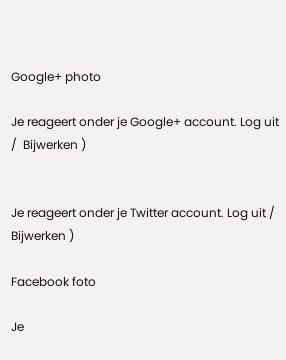Google+ photo

Je reageert onder je Google+ account. Log uit /  Bijwerken )


Je reageert onder je Twitter account. Log uit /  Bijwerken )

Facebook foto

Je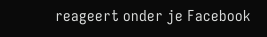reageert onder je Facebook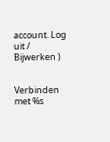account. Log uit /  Bijwerken )


Verbinden met %s